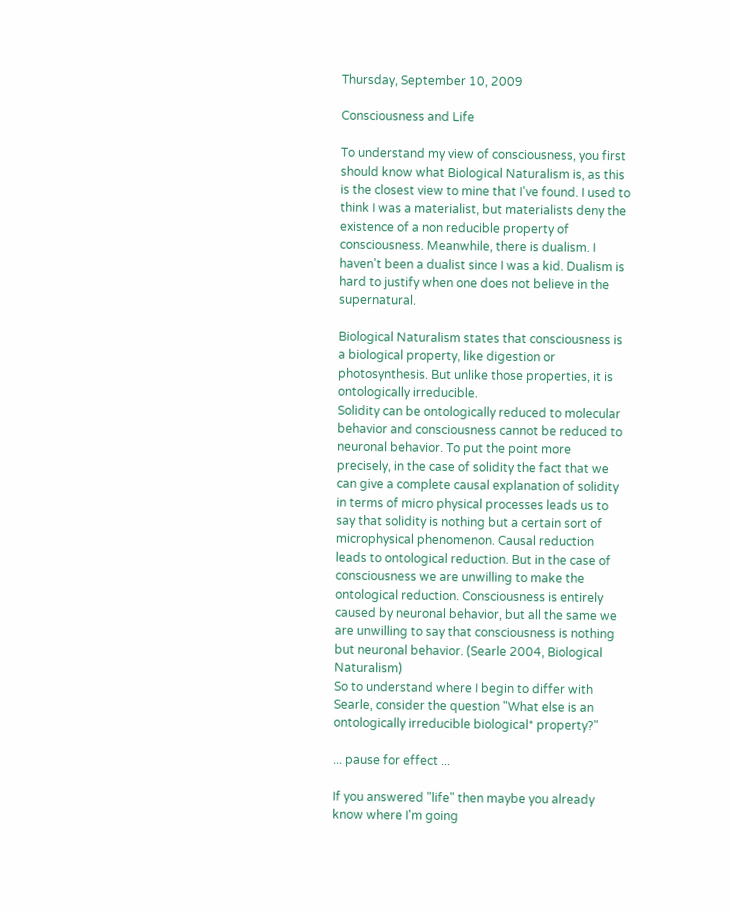Thursday, September 10, 2009

Consciousness and Life

To understand my view of consciousness, you first should know what Biological Naturalism is, as this is the closest view to mine that I've found. I used to think I was a materialist, but materialists deny the existence of a non reducible property of consciousness. Meanwhile, there is dualism. I haven't been a dualist since I was a kid. Dualism is hard to justify when one does not believe in the supernatural.

Biological Naturalism states that consciousness is a biological property, like digestion or photosynthesis. But unlike those properties, it is ontologically irreducible.
Solidity can be ontologically reduced to molecular behavior and consciousness cannot be reduced to neuronal behavior. To put the point more precisely, in the case of solidity the fact that we can give a complete causal explanation of solidity in terms of micro physical processes leads us to say that solidity is nothing but a certain sort of microphysical phenomenon. Causal reduction leads to ontological reduction. But in the case of consciousness we are unwilling to make the ontological reduction. Consciousness is entirely caused by neuronal behavior, but all the same we are unwilling to say that consciousness is nothing but neuronal behavior. (Searle 2004, Biological Naturalism)
So to understand where I begin to differ with Searle, consider the question "What else is an ontologically irreducible biological* property?"

... pause for effect ...

If you answered "life" then maybe you already know where I'm going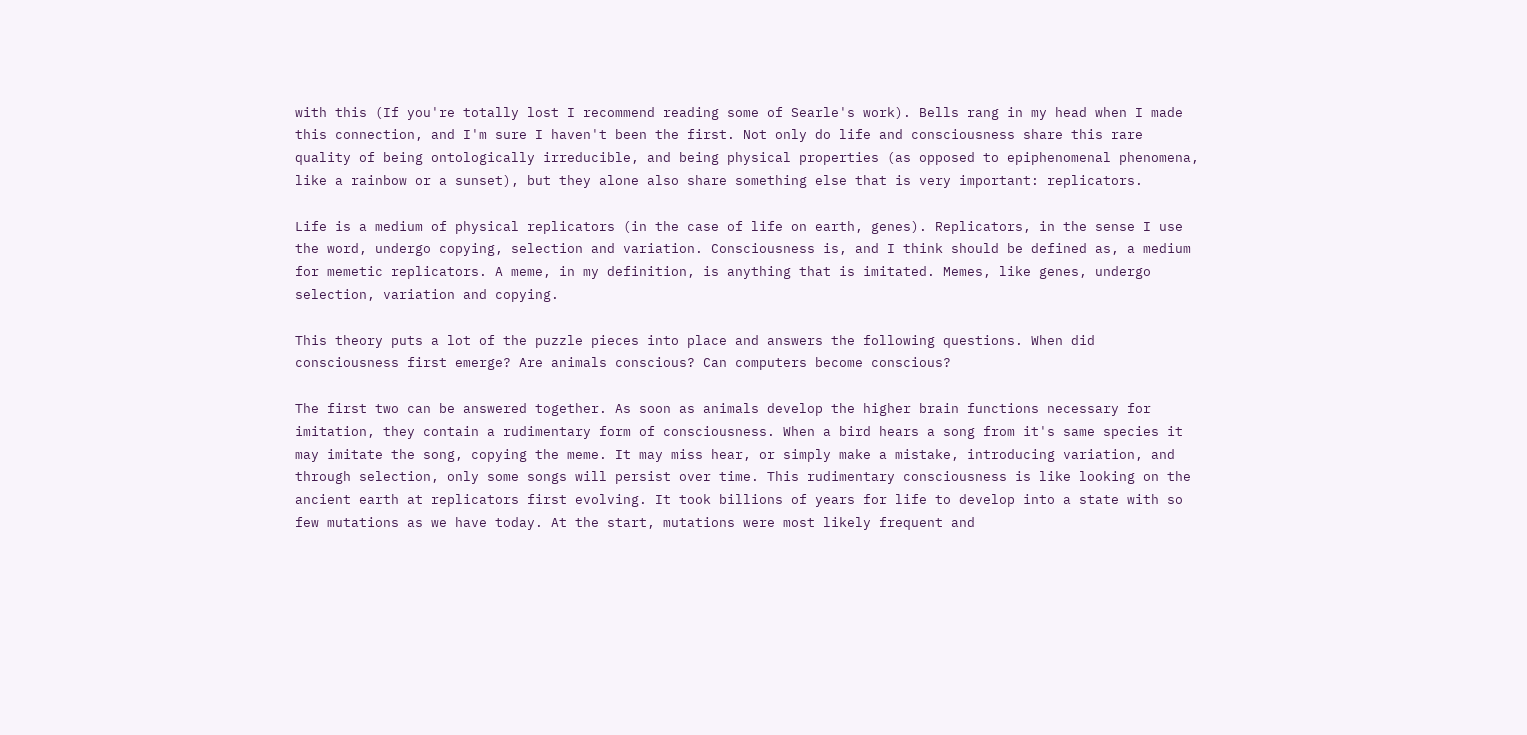with this (If you're totally lost I recommend reading some of Searle's work). Bells rang in my head when I made this connection, and I'm sure I haven't been the first. Not only do life and consciousness share this rare quality of being ontologically irreducible, and being physical properties (as opposed to epiphenomenal phenomena, like a rainbow or a sunset), but they alone also share something else that is very important: replicators.

Life is a medium of physical replicators (in the case of life on earth, genes). Replicators, in the sense I use the word, undergo copying, selection and variation. Consciousness is, and I think should be defined as, a medium for memetic replicators. A meme, in my definition, is anything that is imitated. Memes, like genes, undergo selection, variation and copying.

This theory puts a lot of the puzzle pieces into place and answers the following questions. When did consciousness first emerge? Are animals conscious? Can computers become conscious?

The first two can be answered together. As soon as animals develop the higher brain functions necessary for imitation, they contain a rudimentary form of consciousness. When a bird hears a song from it's same species it may imitate the song, copying the meme. It may miss hear, or simply make a mistake, introducing variation, and through selection, only some songs will persist over time. This rudimentary consciousness is like looking on the ancient earth at replicators first evolving. It took billions of years for life to develop into a state with so few mutations as we have today. At the start, mutations were most likely frequent and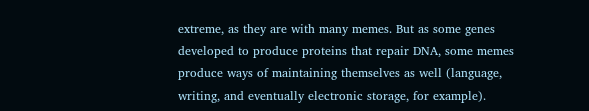extreme, as they are with many memes. But as some genes developed to produce proteins that repair DNA, some memes produce ways of maintaining themselves as well (language, writing, and eventually electronic storage, for example).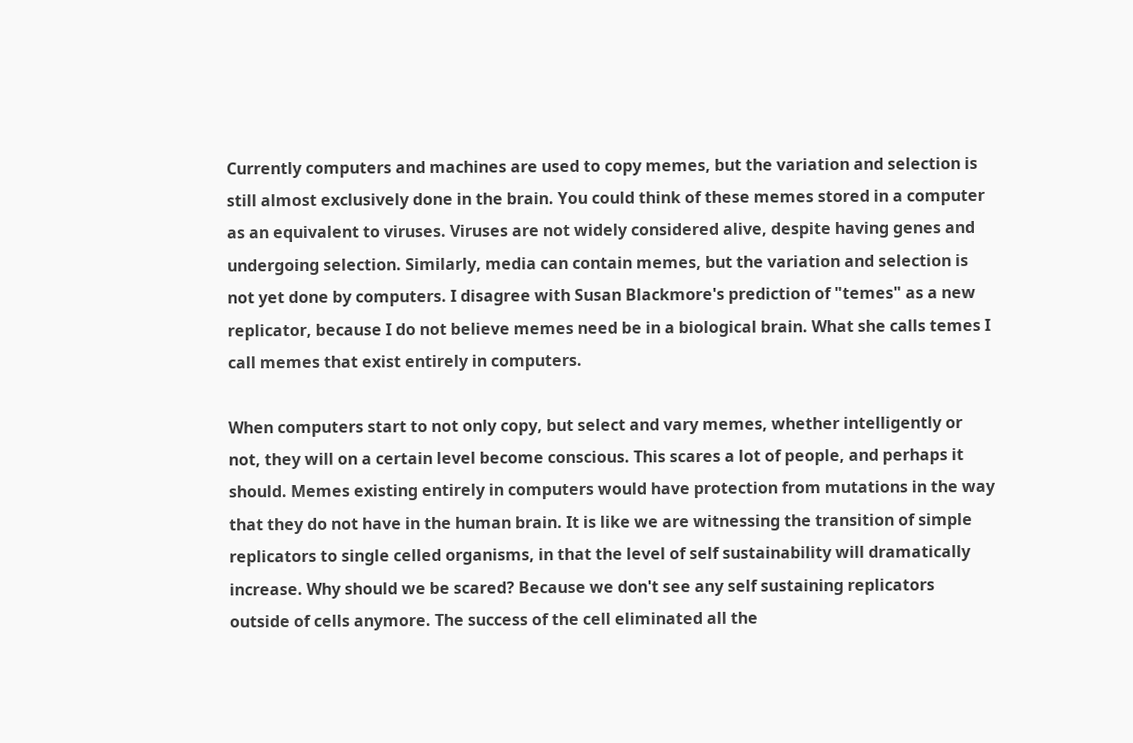Currently computers and machines are used to copy memes, but the variation and selection is still almost exclusively done in the brain. You could think of these memes stored in a computer as an equivalent to viruses. Viruses are not widely considered alive, despite having genes and undergoing selection. Similarly, media can contain memes, but the variation and selection is not yet done by computers. I disagree with Susan Blackmore's prediction of "temes" as a new replicator, because I do not believe memes need be in a biological brain. What she calls temes I call memes that exist entirely in computers.

When computers start to not only copy, but select and vary memes, whether intelligently or not, they will on a certain level become conscious. This scares a lot of people, and perhaps it should. Memes existing entirely in computers would have protection from mutations in the way that they do not have in the human brain. It is like we are witnessing the transition of simple replicators to single celled organisms, in that the level of self sustainability will dramatically increase. Why should we be scared? Because we don't see any self sustaining replicators outside of cells anymore. The success of the cell eliminated all the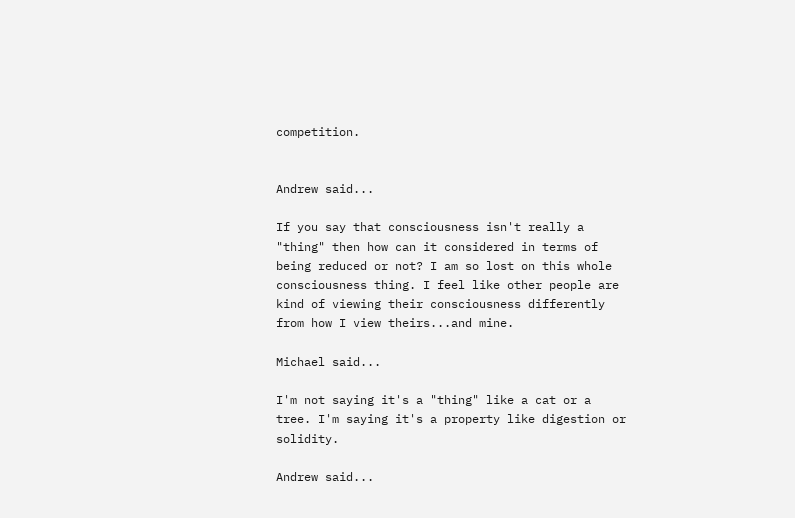competition.


Andrew said...

If you say that consciousness isn't really a "thing" then how can it considered in terms of being reduced or not? I am so lost on this whole consciousness thing. I feel like other people are kind of viewing their consciousness differently from how I view theirs...and mine.

Michael said...

I'm not saying it's a "thing" like a cat or a tree. I'm saying it's a property like digestion or solidity.

Andrew said...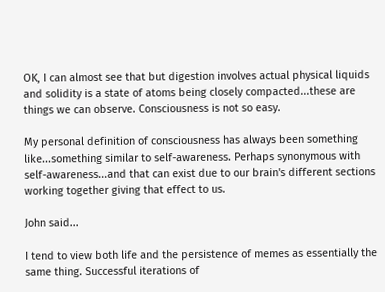OK, I can almost see that but digestion involves actual physical liquids and solidity is a state of atoms being closely compacted...these are things we can observe. Consciousness is not so easy.

My personal definition of consciousness has always been something like...something similar to self-awareness. Perhaps synonymous with self-awareness...and that can exist due to our brain's different sections working together giving that effect to us.

John said...

I tend to view both life and the persistence of memes as essentially the same thing. Successful iterations of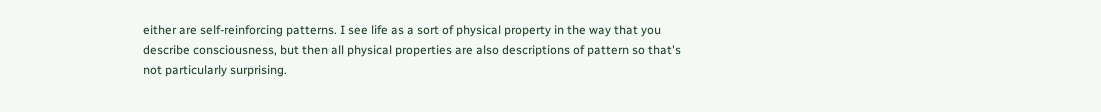either are self-reinforcing patterns. I see life as a sort of physical property in the way that you describe consciousness, but then all physical properties are also descriptions of pattern so that's not particularly surprising.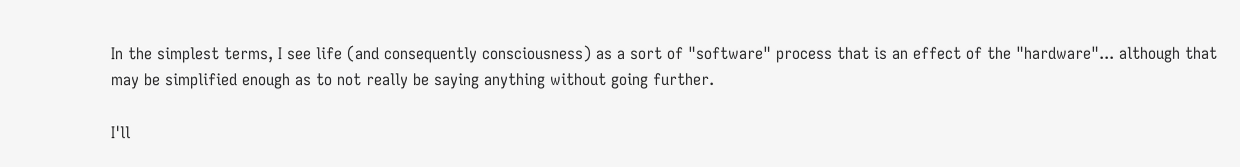In the simplest terms, I see life (and consequently consciousness) as a sort of "software" process that is an effect of the "hardware"... although that may be simplified enough as to not really be saying anything without going further.

I'll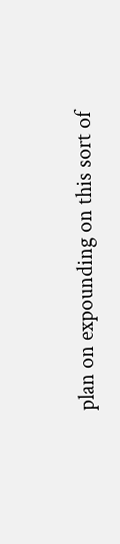plan on expounding on this sort of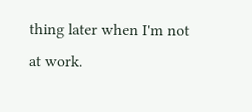thing later when I'm not at work.